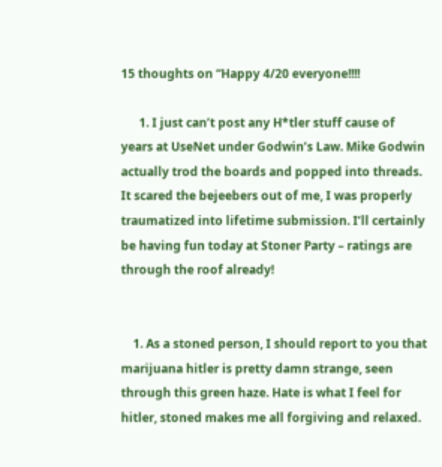15 thoughts on “Happy 4/20 everyone!!!!

      1. I just can’t post any H*tler stuff cause of years at UseNet under Godwin’s Law. Mike Godwin actually trod the boards and popped into threads. It scared the bejeebers out of me, I was properly traumatized into lifetime submission. I’ll certainly be having fun today at Stoner Party – ratings are through the roof already!


    1. As a stoned person, I should report to you that marijuana hitler is pretty damn strange, seen through this green haze. Hate is what I feel for hitler, stoned makes me all forgiving and relaxed.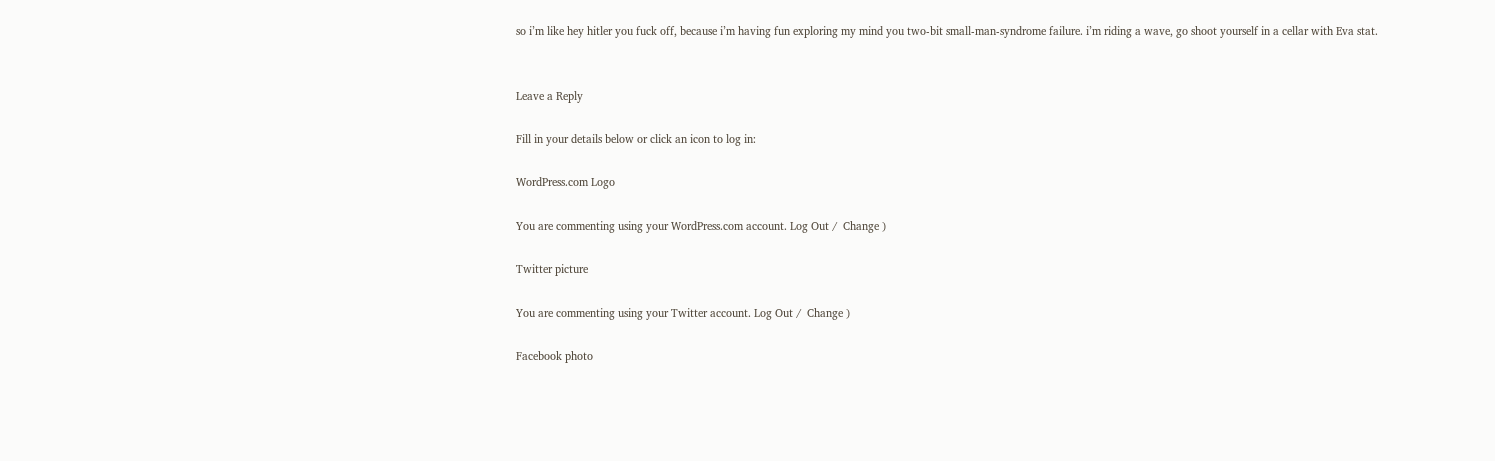so i’m like hey hitler you fuck off, because i’m having fun exploring my mind you two-bit small-man-syndrome failure. i’m riding a wave, go shoot yourself in a cellar with Eva stat.


Leave a Reply

Fill in your details below or click an icon to log in:

WordPress.com Logo

You are commenting using your WordPress.com account. Log Out /  Change )

Twitter picture

You are commenting using your Twitter account. Log Out /  Change )

Facebook photo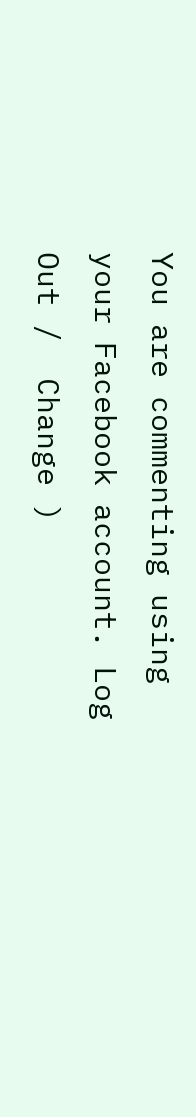You are commenting using your Facebook account. Log Out /  Change )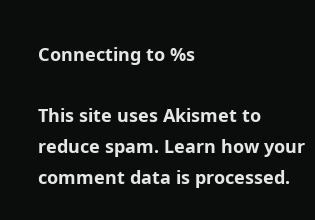Connecting to %s

This site uses Akismet to reduce spam. Learn how your comment data is processed.